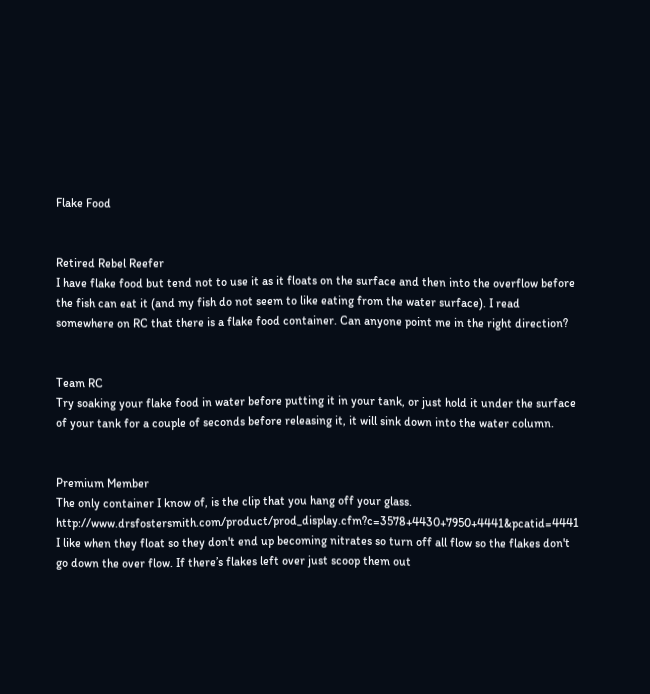Flake Food


Retired Rebel Reefer
I have flake food but tend not to use it as it floats on the surface and then into the overflow before the fish can eat it (and my fish do not seem to like eating from the water surface). I read somewhere on RC that there is a flake food container. Can anyone point me in the right direction?


Team RC
Try soaking your flake food in water before putting it in your tank, or just hold it under the surface of your tank for a couple of seconds before releasing it, it will sink down into the water column.


Premium Member
The only container I know of, is the clip that you hang off your glass. http://www.drsfostersmith.com/product/prod_display.cfm?c=3578+4430+7950+4441&pcatid=4441
I like when they float so they don't end up becoming nitrates so turn off all flow so the flakes don't go down the over flow. If there’s flakes left over just scoop them out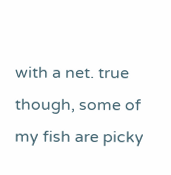with a net. true though, some of my fish are picky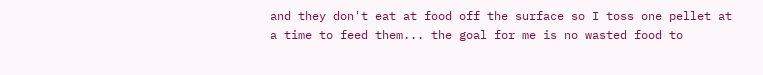and they don't eat at food off the surface so I toss one pellet at a time to feed them... the goal for me is no wasted food to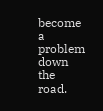become a problem down the road.